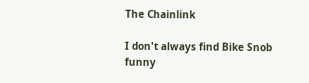The Chainlink

I don't always find Bike Snob funny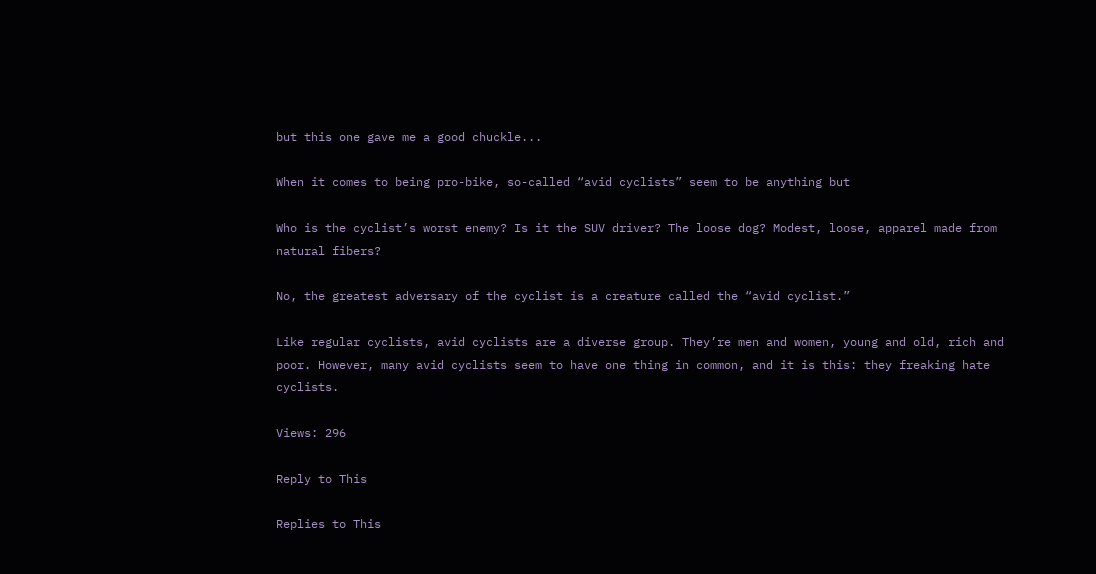but this one gave me a good chuckle...

When it comes to being pro-bike, so-called “avid cyclists” seem to be anything but

Who is the cyclist’s worst enemy? Is it the SUV driver? The loose dog? Modest, loose, apparel made from natural fibers?

No, the greatest adversary of the cyclist is a creature called the “avid cyclist.”

Like regular cyclists, avid cyclists are a diverse group. They’re men and women, young and old, rich and poor. However, many avid cyclists seem to have one thing in common, and it is this: they freaking hate cyclists.

Views: 296

Reply to This

Replies to This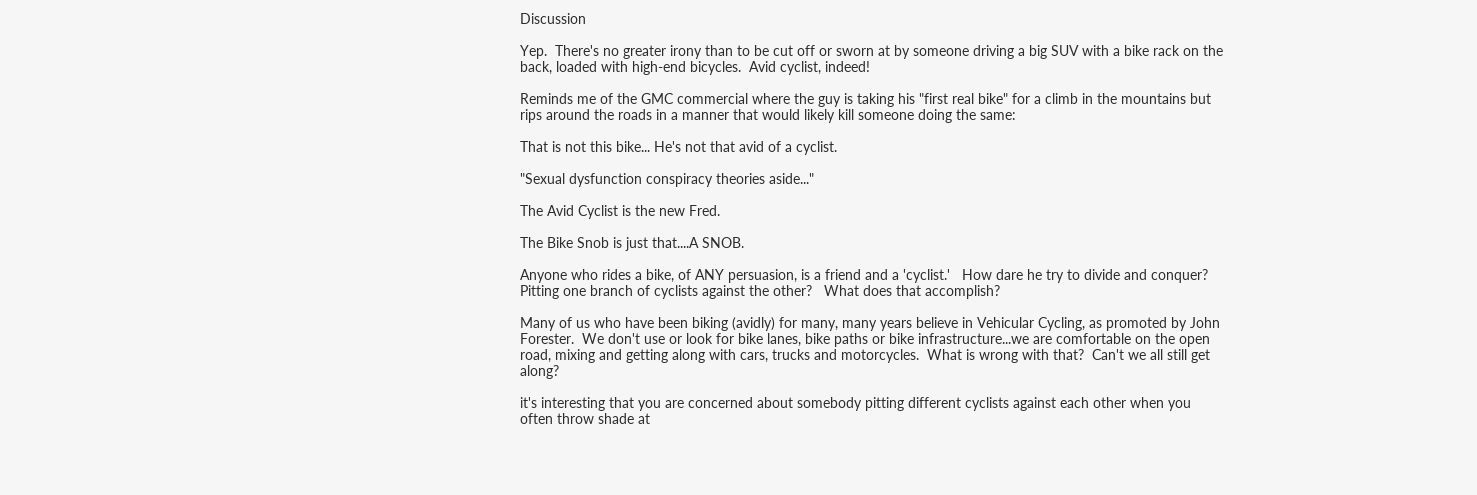Discussion

Yep.  There's no greater irony than to be cut off or sworn at by someone driving a big SUV with a bike rack on the back, loaded with high-end bicycles.  Avid cyclist, indeed!

Reminds me of the GMC commercial where the guy is taking his "first real bike" for a climb in the mountains but rips around the roads in a manner that would likely kill someone doing the same:

That is not this bike... He's not that avid of a cyclist.

"Sexual dysfunction conspiracy theories aside..."

The Avid Cyclist is the new Fred.

The Bike Snob is just that....A SNOB.

Anyone who rides a bike, of ANY persuasion, is a friend and a 'cyclist.'   How dare he try to divide and conquer?   Pitting one branch of cyclists against the other?   What does that accomplish?

Many of us who have been biking (avidly) for many, many years believe in Vehicular Cycling, as promoted by John Forester.  We don't use or look for bike lanes, bike paths or bike infrastructure...we are comfortable on the open road, mixing and getting along with cars, trucks and motorcycles.  What is wrong with that?  Can't we all still get along?

it's interesting that you are concerned about somebody pitting different cyclists against each other when you often throw shade at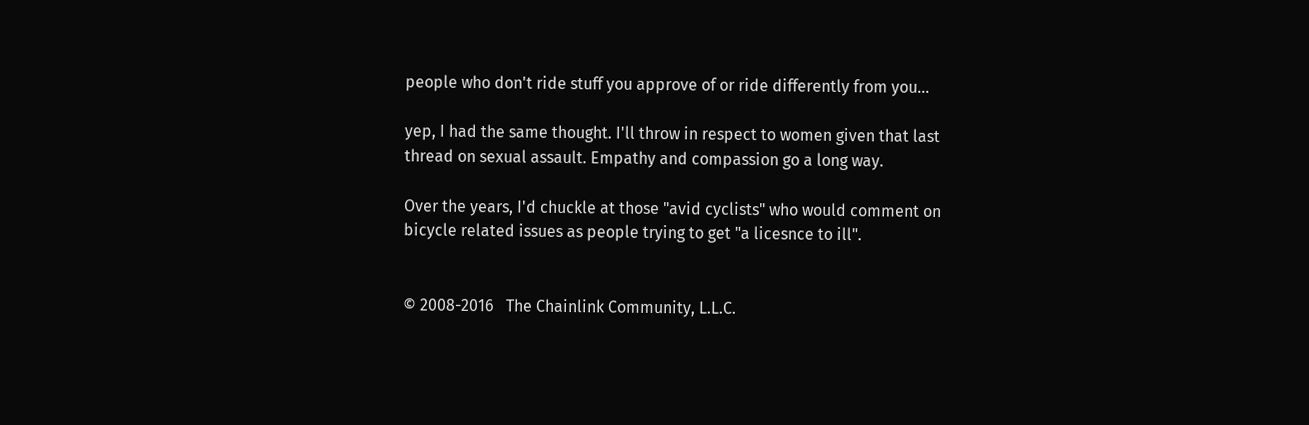people who don't ride stuff you approve of or ride differently from you...

yep, I had the same thought. I'll throw in respect to women given that last thread on sexual assault. Empathy and compassion go a long way.

Over the years, I'd chuckle at those "avid cyclists" who would comment on bicycle related issues as people trying to get "a licesnce to ill".


© 2008-2016   The Chainlink Community, L.L.C.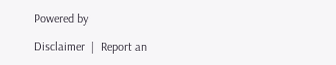Powered by

Disclaimer  |  Report an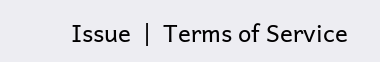Issue  |  Terms of Service